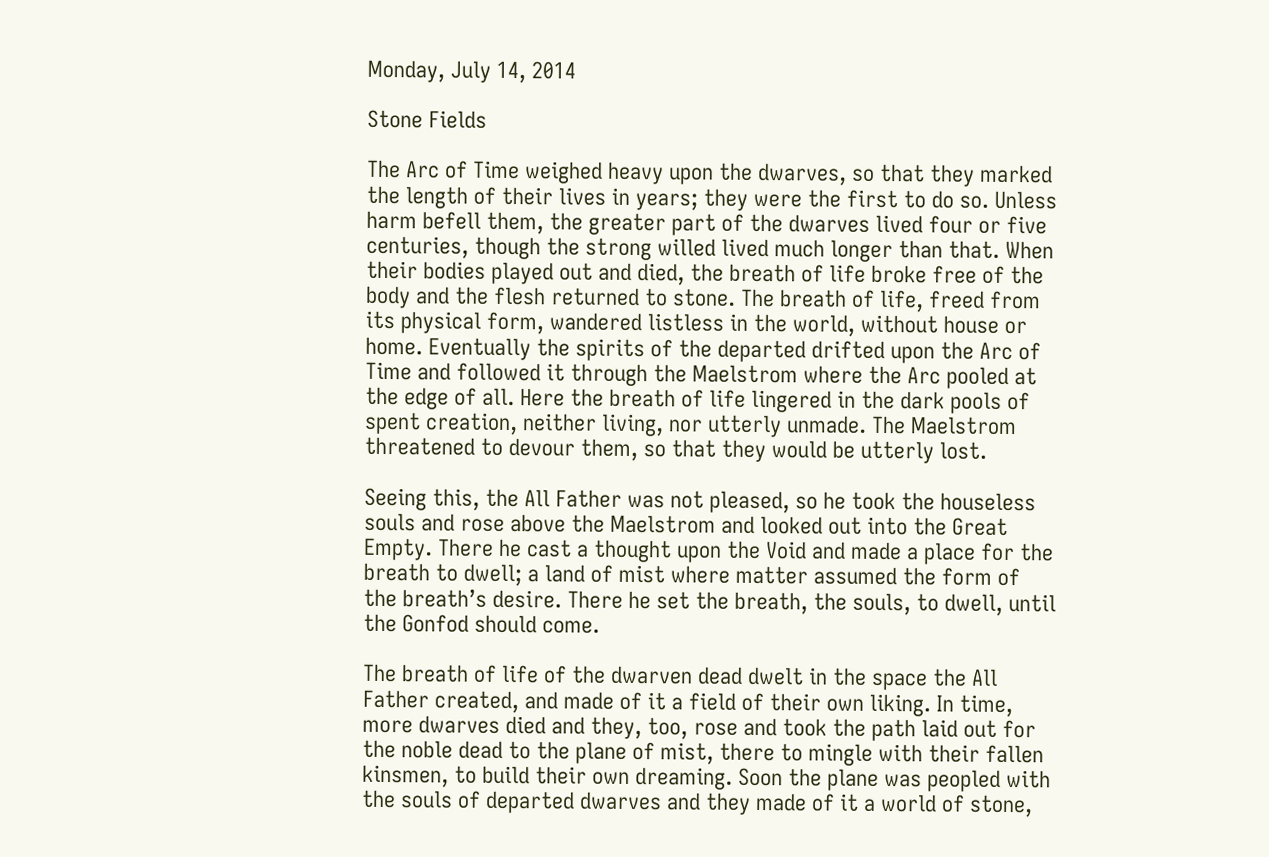Monday, July 14, 2014

Stone Fields

The Arc of Time weighed heavy upon the dwarves, so that they marked the length of their lives in years; they were the first to do so. Unless harm befell them, the greater part of the dwarves lived four or five centuries, though the strong willed lived much longer than that. When their bodies played out and died, the breath of life broke free of the body and the flesh returned to stone. The breath of life, freed from its physical form, wandered listless in the world, without house or home. Eventually the spirits of the departed drifted upon the Arc of Time and followed it through the Maelstrom where the Arc pooled at the edge of all. Here the breath of life lingered in the dark pools of spent creation, neither living, nor utterly unmade. The Maelstrom threatened to devour them, so that they would be utterly lost.

Seeing this, the All Father was not pleased, so he took the houseless souls and rose above the Maelstrom and looked out into the Great Empty. There he cast a thought upon the Void and made a place for the breath to dwell; a land of mist where matter assumed the form of the breath’s desire. There he set the breath, the souls, to dwell, until the Gonfod should come.

The breath of life of the dwarven dead dwelt in the space the All Father created, and made of it a field of their own liking. In time, more dwarves died and they, too, rose and took the path laid out for the noble dead to the plane of mist, there to mingle with their fallen kinsmen, to build their own dreaming. Soon the plane was peopled with the souls of departed dwarves and they made of it a world of stone,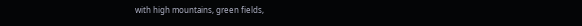with high mountains, green fields,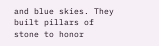and blue skies. They built pillars of stone to honor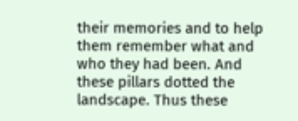their memories and to help them remember what and who they had been. And these pillars dotted the landscape. Thus these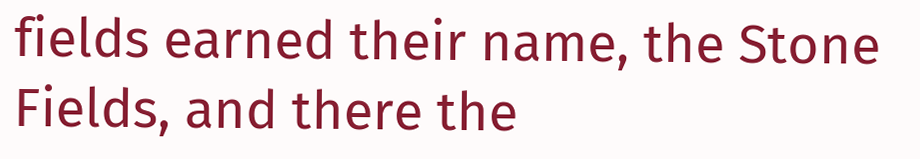fields earned their name, the Stone Fields, and there the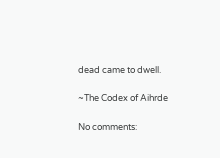dead came to dwell.

~The Codex of Aihrde

No comments: